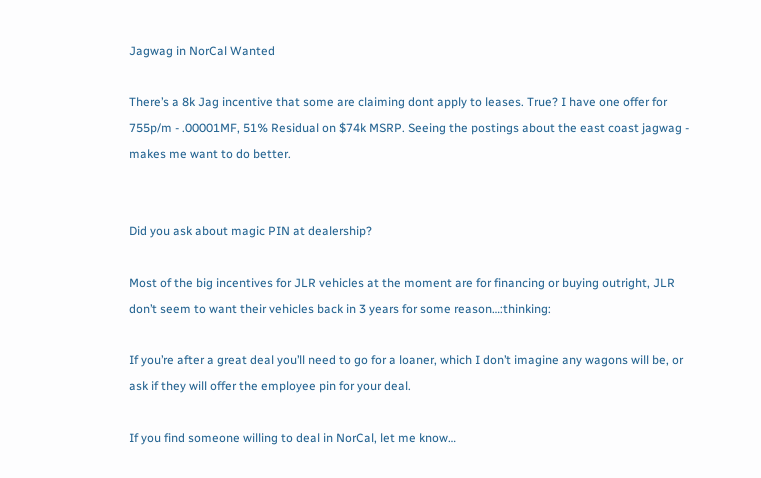Jagwag in NorCal Wanted

There’s a 8k Jag incentive that some are claiming dont apply to leases. True? I have one offer for 755p/m - .00001MF, 51% Residual on $74k MSRP. Seeing the postings about the east coast jagwag - makes me want to do better.


Did you ask about magic PIN at dealership?

Most of the big incentives for JLR vehicles at the moment are for financing or buying outright, JLR don’t seem to want their vehicles back in 3 years for some reason…:thinking:

If you’re after a great deal you’ll need to go for a loaner, which I don’t imagine any wagons will be, or ask if they will offer the employee pin for your deal.

If you find someone willing to deal in NorCal, let me know…